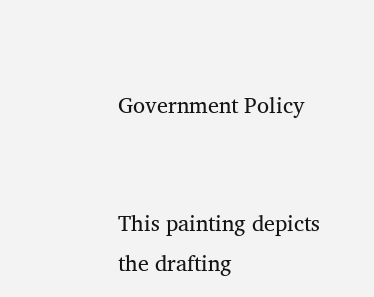Government Policy


This painting depicts the drafting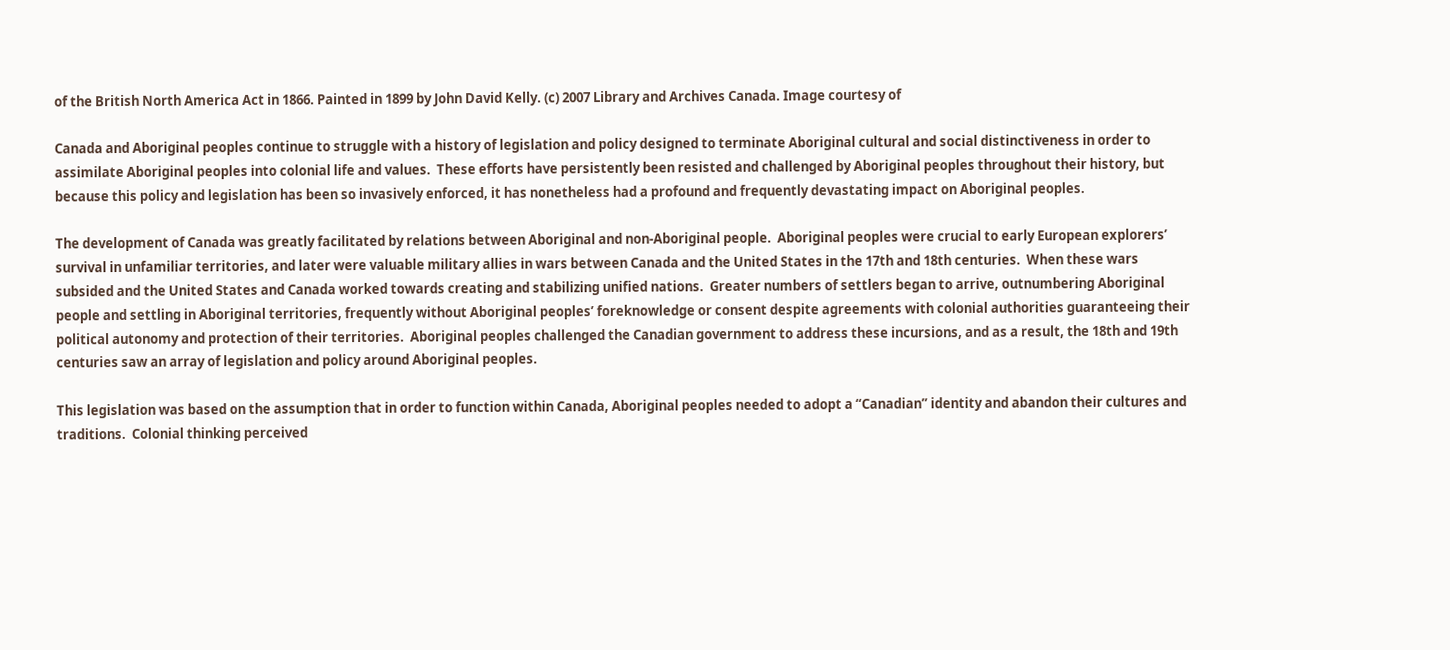of the British North America Act in 1866. Painted in 1899 by John David Kelly. (c) 2007 Library and Archives Canada. Image courtesy of

Canada and Aboriginal peoples continue to struggle with a history of legislation and policy designed to terminate Aboriginal cultural and social distinctiveness in order to assimilate Aboriginal peoples into colonial life and values.  These efforts have persistently been resisted and challenged by Aboriginal peoples throughout their history, but because this policy and legislation has been so invasively enforced, it has nonetheless had a profound and frequently devastating impact on Aboriginal peoples.

The development of Canada was greatly facilitated by relations between Aboriginal and non-Aboriginal people.  Aboriginal peoples were crucial to early European explorers’ survival in unfamiliar territories, and later were valuable military allies in wars between Canada and the United States in the 17th and 18th centuries.  When these wars subsided and the United States and Canada worked towards creating and stabilizing unified nations.  Greater numbers of settlers began to arrive, outnumbering Aboriginal people and settling in Aboriginal territories, frequently without Aboriginal peoples’ foreknowledge or consent despite agreements with colonial authorities guaranteeing their political autonomy and protection of their territories.  Aboriginal peoples challenged the Canadian government to address these incursions, and as a result, the 18th and 19th centuries saw an array of legislation and policy around Aboriginal peoples.

This legislation was based on the assumption that in order to function within Canada, Aboriginal peoples needed to adopt a “Canadian” identity and abandon their cultures and traditions.  Colonial thinking perceived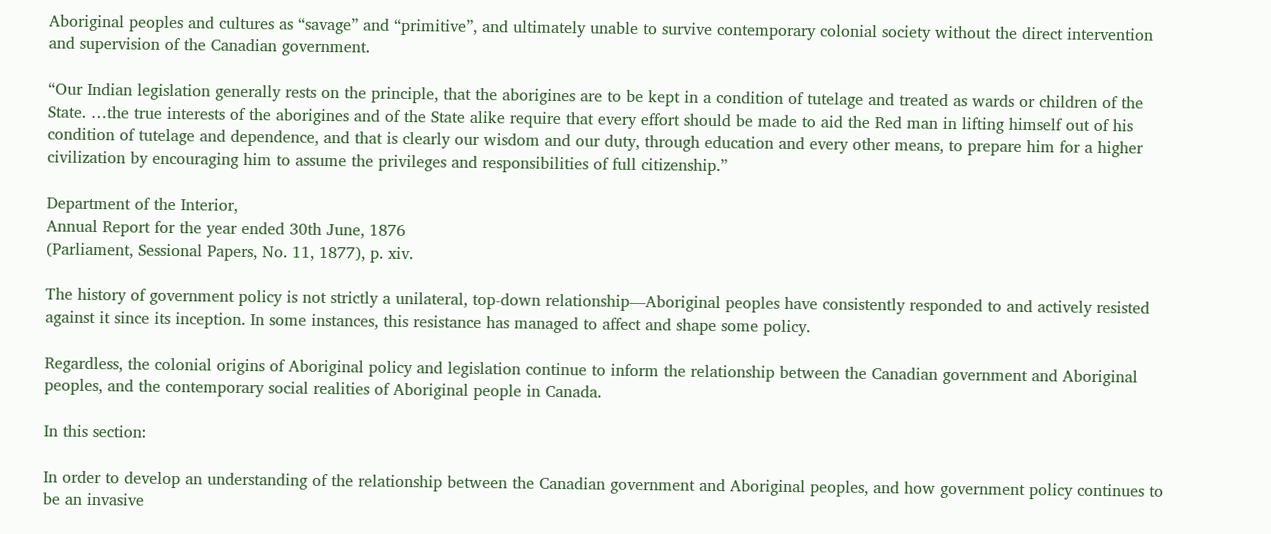Aboriginal peoples and cultures as “savage” and “primitive”, and ultimately unable to survive contemporary colonial society without the direct intervention and supervision of the Canadian government.

“Our Indian legislation generally rests on the principle, that the aborigines are to be kept in a condition of tutelage and treated as wards or children of the State. …the true interests of the aborigines and of the State alike require that every effort should be made to aid the Red man in lifting himself out of his condition of tutelage and dependence, and that is clearly our wisdom and our duty, through education and every other means, to prepare him for a higher civilization by encouraging him to assume the privileges and responsibilities of full citizenship.”

Department of the Interior,
Annual Report for the year ended 30th June, 1876
(Parliament, Sessional Papers, No. 11, 1877), p. xiv.

The history of government policy is not strictly a unilateral, top-down relationship—Aboriginal peoples have consistently responded to and actively resisted against it since its inception. In some instances, this resistance has managed to affect and shape some policy.

Regardless, the colonial origins of Aboriginal policy and legislation continue to inform the relationship between the Canadian government and Aboriginal peoples, and the contemporary social realities of Aboriginal people in Canada.

In this section:

In order to develop an understanding of the relationship between the Canadian government and Aboriginal peoples, and how government policy continues to be an invasive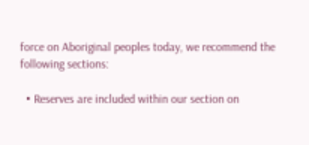force on Aboriginal peoples today, we recommend the following sections:

  • Reserves are included within our section on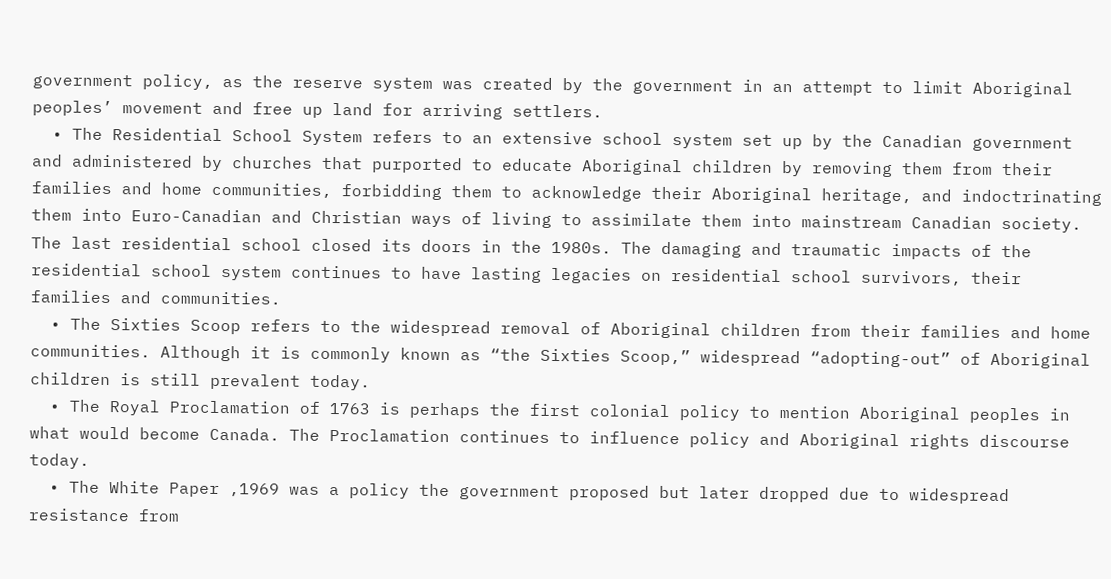government policy, as the reserve system was created by the government in an attempt to limit Aboriginal peoples’ movement and free up land for arriving settlers.
  • The Residential School System refers to an extensive school system set up by the Canadian government and administered by churches that purported to educate Aboriginal children by removing them from their families and home communities, forbidding them to acknowledge their Aboriginal heritage, and indoctrinating them into Euro-Canadian and Christian ways of living to assimilate them into mainstream Canadian society. The last residential school closed its doors in the 1980s. The damaging and traumatic impacts of the residential school system continues to have lasting legacies on residential school survivors, their families and communities.
  • The Sixties Scoop refers to the widespread removal of Aboriginal children from their families and home communities. Although it is commonly known as “the Sixties Scoop,” widespread “adopting-out” of Aboriginal children is still prevalent today.
  • The Royal Proclamation of 1763 is perhaps the first colonial policy to mention Aboriginal peoples in what would become Canada. The Proclamation continues to influence policy and Aboriginal rights discourse today.
  • The White Paper ,1969 was a policy the government proposed but later dropped due to widespread resistance from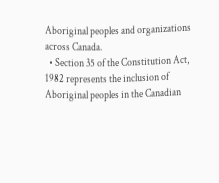Aboriginal peoples and organizations across Canada.
  • Section 35 of the Constitution Act, 1982 represents the inclusion of Aboriginal peoples in the Canadian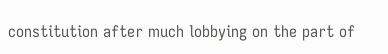constitution after much lobbying on the part of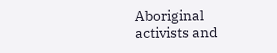Aboriginal activists and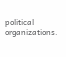political organizations.